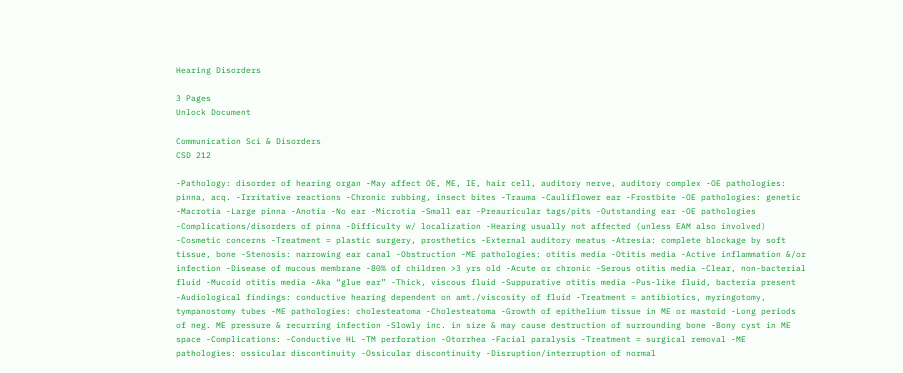Hearing Disorders

3 Pages
Unlock Document

Communication Sci & Disorders
CSD 212

-Pathology: disorder of hearing organ -May affect OE, ME, IE, hair cell, auditory nerve, auditory complex -OE pathologies: pinna, acq. -Irritative reactions -Chronic rubbing, insect bites -Trauma -Cauliflower ear -Frostbite -OE pathologies: genetic -Macrotia -Large pinna -Anotia -No ear -Microtia -Small ear -Preauricular tags/pits -Outstanding ear -OE pathologies -Complications/disorders of pinna -Difficulty w/ localization -Hearing usually not affected (unless EAM also involved) -Cosmetic concerns -Treatment = plastic surgery, prosthetics -External auditory meatus -Atresia: complete blockage by soft tissue, bone -Stenosis: narrowing ear canal -Obstruction -ME pathologies: otitis media -Otitis media -Active inflammation &/or infection -Disease of mucous membrane -80% of children >3 yrs old -Acute or chronic -Serous otitis media -Clear, non-bacterial fluid -Mucoid otitis media -Aka “glue ear” -Thick, viscous fluid -Suppurative otitis media -Pus-like fluid, bacteria present -Audiological findings: conductive hearing dependent on amt./viscosity of fluid -Treatment = antibiotics, myringotomy, tympanostomy tubes -ME pathologies: cholesteatoma -Cholesteatoma -Growth of epithelium tissue in ME or mastoid -Long periods of neg. ME pressure & recurring infection -Slowly inc. in size & may cause destruction of surrounding bone -Bony cyst in ME space -Complications: -Conductive HL -TM perforation -Otorrhea -Facial paralysis -Treatment = surgical removal -ME pathologies: ossicular discontinuity -Ossicular discontinuity -Disruption/interruption of normal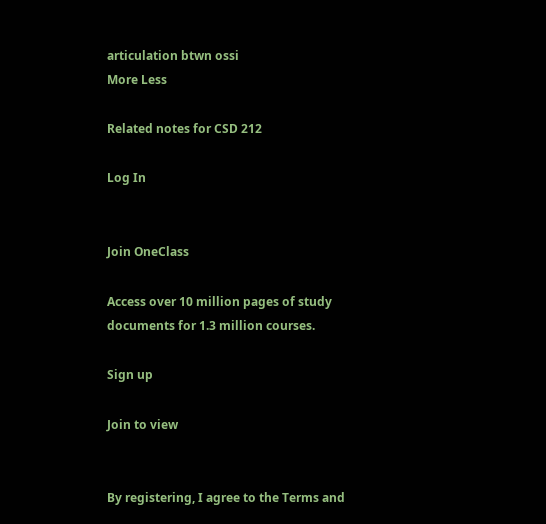articulation btwn ossi
More Less

Related notes for CSD 212

Log In


Join OneClass

Access over 10 million pages of study
documents for 1.3 million courses.

Sign up

Join to view


By registering, I agree to the Terms and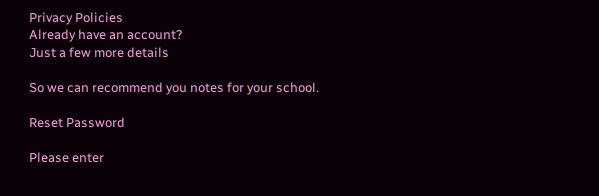Privacy Policies
Already have an account?
Just a few more details

So we can recommend you notes for your school.

Reset Password

Please enter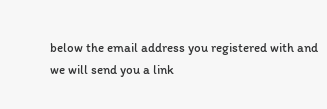below the email address you registered with and we will send you a link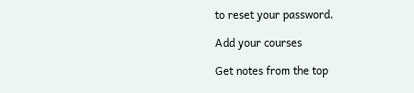to reset your password.

Add your courses

Get notes from the top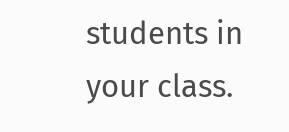students in your class.